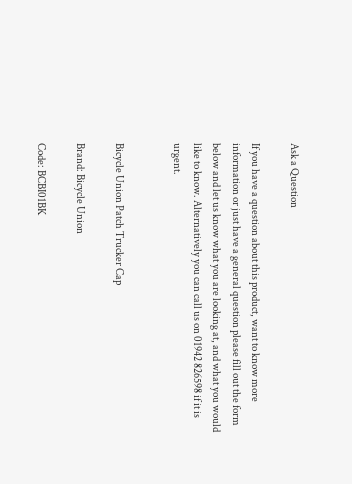Ask a Question

If you have a question about this product, want to know more information or just have a general question please fill out the form below and let us know what you are looking at, and what you would like to know. Alternatively you can call us on 01942 826598 if it is urgent.


Bicycle Union Patch Trucker Cap

Brand: Bicycle Union

Code: BCBI01BK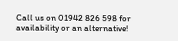Call us on 01942 826 598 for availability or an alternative!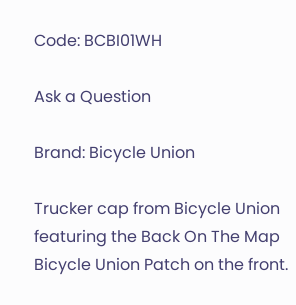Code: BCBI01WH

Ask a Question

Brand: Bicycle Union

Trucker cap from Bicycle Union featuring the Back On The Map Bicycle Union Patch on the front.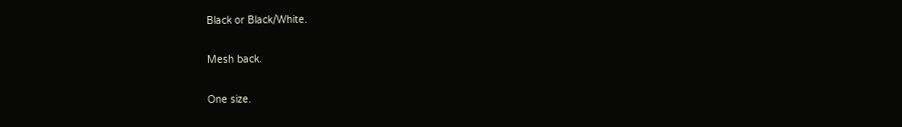Black or Black/White.

Mesh back.

One size.